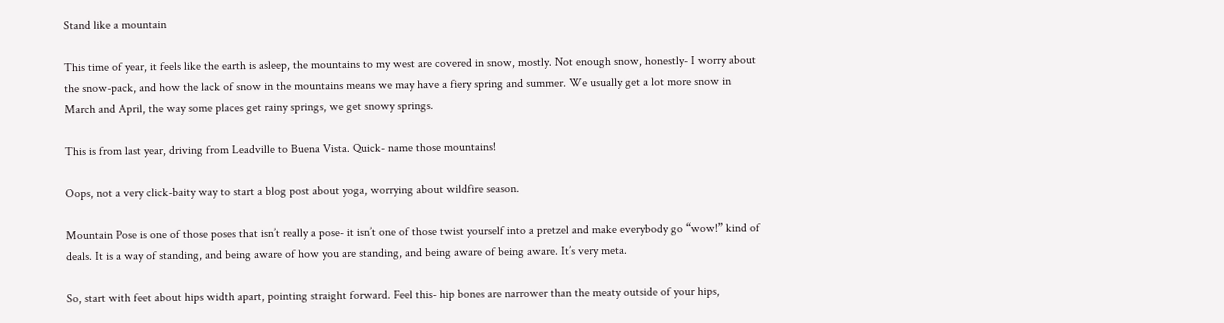Stand like a mountain

This time of year, it feels like the earth is asleep, the mountains to my west are covered in snow, mostly. Not enough snow, honestly- I worry about the snow-pack, and how the lack of snow in the mountains means we may have a fiery spring and summer. We usually get a lot more snow in March and April, the way some places get rainy springs, we get snowy springs.

This is from last year, driving from Leadville to Buena Vista. Quick- name those mountains!

Oops, not a very click-baity way to start a blog post about yoga, worrying about wildfire season.

Mountain Pose is one of those poses that isn’t really a pose- it isn’t one of those twist yourself into a pretzel and make everybody go “wow!” kind of deals. It is a way of standing, and being aware of how you are standing, and being aware of being aware. It’s very meta.

So, start with feet about hips width apart, pointing straight forward. Feel this- hip bones are narrower than the meaty outside of your hips,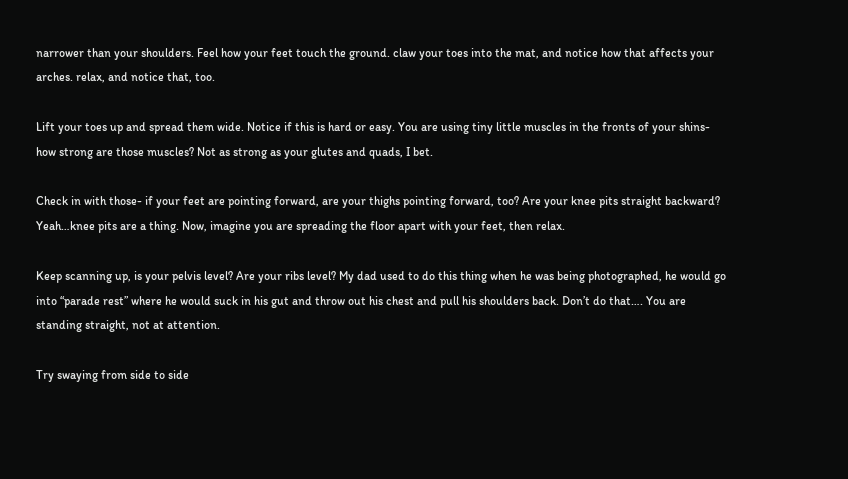narrower than your shoulders. Feel how your feet touch the ground. claw your toes into the mat, and notice how that affects your arches. relax, and notice that, too.

Lift your toes up and spread them wide. Notice if this is hard or easy. You are using tiny little muscles in the fronts of your shins- how strong are those muscles? Not as strong as your glutes and quads, I bet.

Check in with those- if your feet are pointing forward, are your thighs pointing forward, too? Are your knee pits straight backward? Yeah…knee pits are a thing. Now, imagine you are spreading the floor apart with your feet, then relax.

Keep scanning up, is your pelvis level? Are your ribs level? My dad used to do this thing when he was being photographed, he would go into “parade rest” where he would suck in his gut and throw out his chest and pull his shoulders back. Don’t do that…. You are standing straight, not at attention.

Try swaying from side to side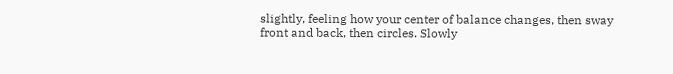slightly, feeling how your center of balance changes, then sway front and back, then circles. Slowly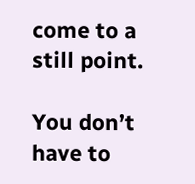come to a still point.

You don’t have to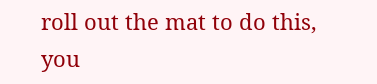roll out the mat to do this, you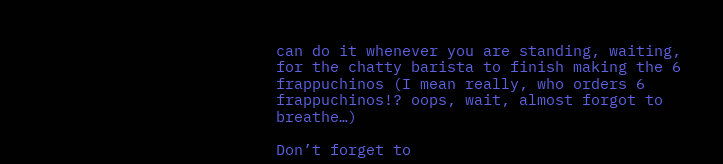can do it whenever you are standing, waiting, for the chatty barista to finish making the 6 frappuchinos (I mean really, who orders 6 frappuchinos!? oops, wait, almost forgot to breathe…)

Don’t forget to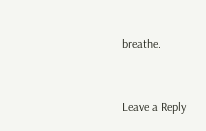breathe.


Leave a Reply